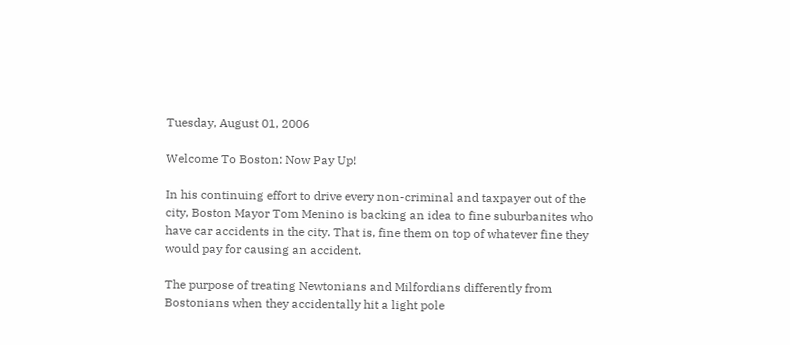Tuesday, August 01, 2006

Welcome To Boston: Now Pay Up!

In his continuing effort to drive every non-criminal and taxpayer out of the city, Boston Mayor Tom Menino is backing an idea to fine suburbanites who have car accidents in the city. That is, fine them on top of whatever fine they would pay for causing an accident.

The purpose of treating Newtonians and Milfordians differently from Bostonians when they accidentally hit a light pole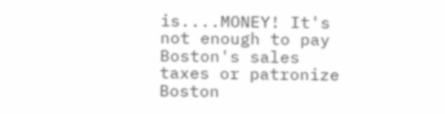is....MONEY! It's not enough to pay Boston's sales taxes or patronize Boston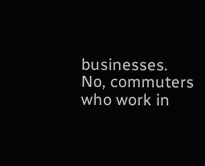businesses. No, commuters who work in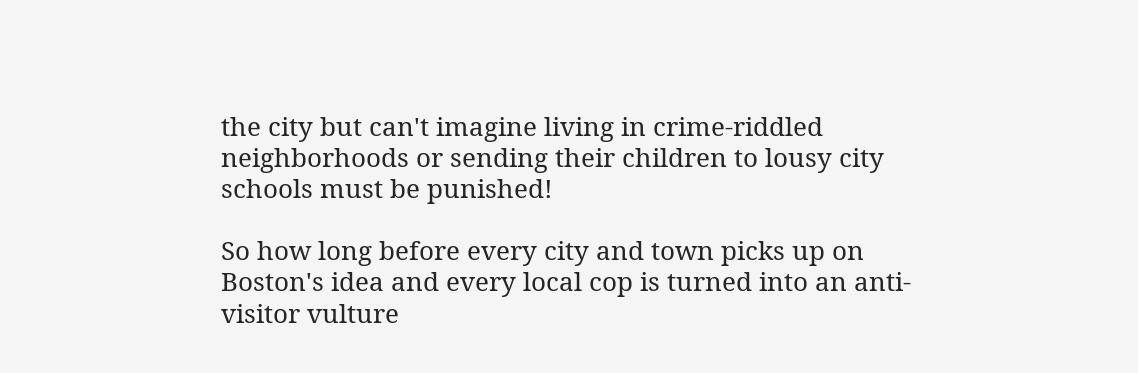the city but can't imagine living in crime-riddled neighborhoods or sending their children to lousy city schools must be punished!

So how long before every city and town picks up on Boston's idea and every local cop is turned into an anti-visitor vulture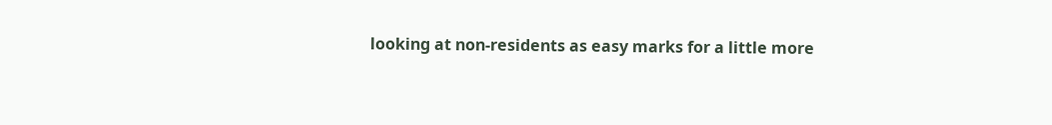looking at non-residents as easy marks for a little more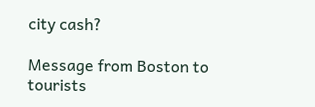city cash?

Message from Boston to tourists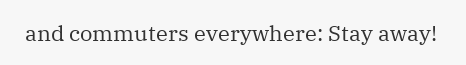and commuters everywhere: Stay away!